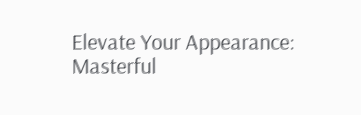Elevate Your Appearance: Masterful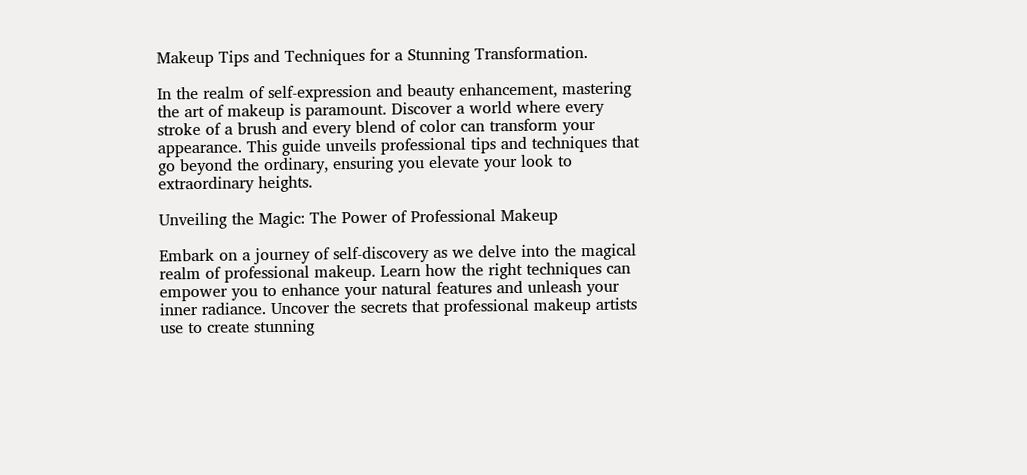Makeup Tips and Techniques for a Stunning Transformation.

In the realm of self-expression and beauty enhancement, mastering the art of makeup is paramount. Discover a world where every stroke of a brush and every blend of color can transform your appearance. This guide unveils professional tips and techniques that go beyond the ordinary, ensuring you elevate your look to extraordinary heights.

Unveiling the Magic: The Power of Professional Makeup

Embark on a journey of self-discovery as we delve into the magical realm of professional makeup. Learn how the right techniques can empower you to enhance your natural features and unleash your inner radiance. Uncover the secrets that professional makeup artists use to create stunning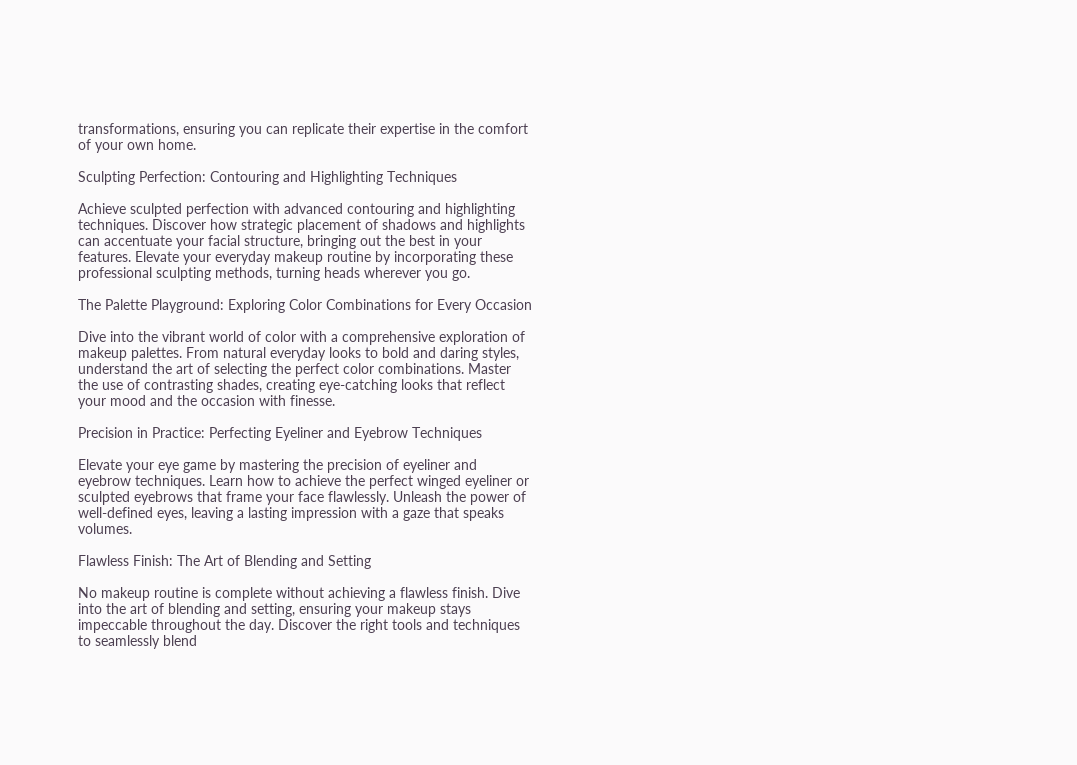transformations, ensuring you can replicate their expertise in the comfort of your own home.

Sculpting Perfection: Contouring and Highlighting Techniques

Achieve sculpted perfection with advanced contouring and highlighting techniques. Discover how strategic placement of shadows and highlights can accentuate your facial structure, bringing out the best in your features. Elevate your everyday makeup routine by incorporating these professional sculpting methods, turning heads wherever you go.

The Palette Playground: Exploring Color Combinations for Every Occasion

Dive into the vibrant world of color with a comprehensive exploration of makeup palettes. From natural everyday looks to bold and daring styles, understand the art of selecting the perfect color combinations. Master the use of contrasting shades, creating eye-catching looks that reflect your mood and the occasion with finesse.

Precision in Practice: Perfecting Eyeliner and Eyebrow Techniques

Elevate your eye game by mastering the precision of eyeliner and eyebrow techniques. Learn how to achieve the perfect winged eyeliner or sculpted eyebrows that frame your face flawlessly. Unleash the power of well-defined eyes, leaving a lasting impression with a gaze that speaks volumes.

Flawless Finish: The Art of Blending and Setting

No makeup routine is complete without achieving a flawless finish. Dive into the art of blending and setting, ensuring your makeup stays impeccable throughout the day. Discover the right tools and techniques to seamlessly blend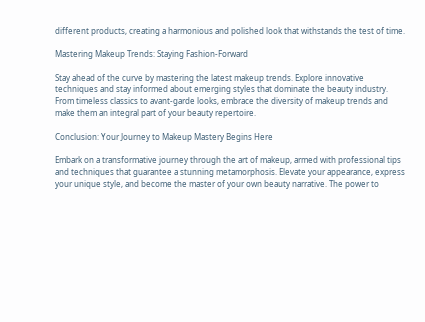different products, creating a harmonious and polished look that withstands the test of time.

Mastering Makeup Trends: Staying Fashion-Forward

Stay ahead of the curve by mastering the latest makeup trends. Explore innovative techniques and stay informed about emerging styles that dominate the beauty industry. From timeless classics to avant-garde looks, embrace the diversity of makeup trends and make them an integral part of your beauty repertoire.

Conclusion: Your Journey to Makeup Mastery Begins Here

Embark on a transformative journey through the art of makeup, armed with professional tips and techniques that guarantee a stunning metamorphosis. Elevate your appearance, express your unique style, and become the master of your own beauty narrative. The power to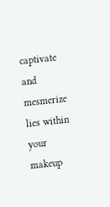captivate and mesmerize lies within your makeup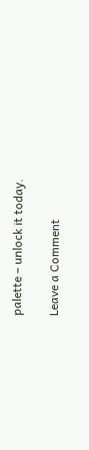palette – unlock it today.

Leave a Comment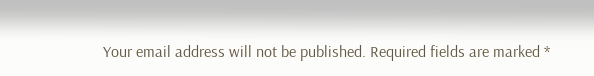Your email address will not be published. Required fields are marked *